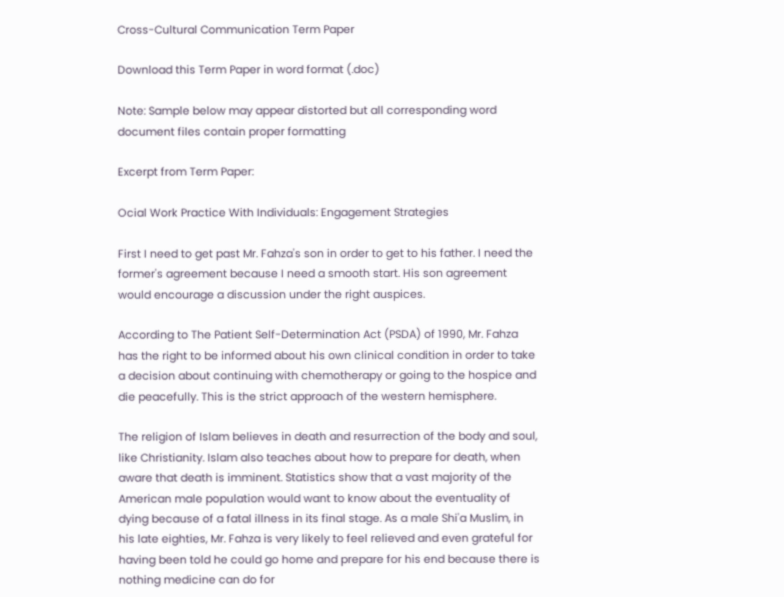Cross-Cultural Communication Term Paper

Download this Term Paper in word format (.doc)

Note: Sample below may appear distorted but all corresponding word document files contain proper formatting

Excerpt from Term Paper:

Ocial Work Practice With Individuals: Engagement Strategies

First I need to get past Mr. Fahza's son in order to get to his father. I need the former's agreement because I need a smooth start. His son agreement would encourage a discussion under the right auspices.

According to The Patient Self-Determination Act (PSDA) of 1990, Mr. Fahza has the right to be informed about his own clinical condition in order to take a decision about continuing with chemotherapy or going to the hospice and die peacefully. This is the strict approach of the western hemisphere.

The religion of Islam believes in death and resurrection of the body and soul, like Christianity. Islam also teaches about how to prepare for death, when aware that death is imminent. Statistics show that a vast majority of the American male population would want to know about the eventuality of dying because of a fatal illness in its final stage. As a male Shi'a Muslim, in his late eighties, Mr. Fahza is very likely to feel relieved and even grateful for having been told he could go home and prepare for his end because there is nothing medicine can do for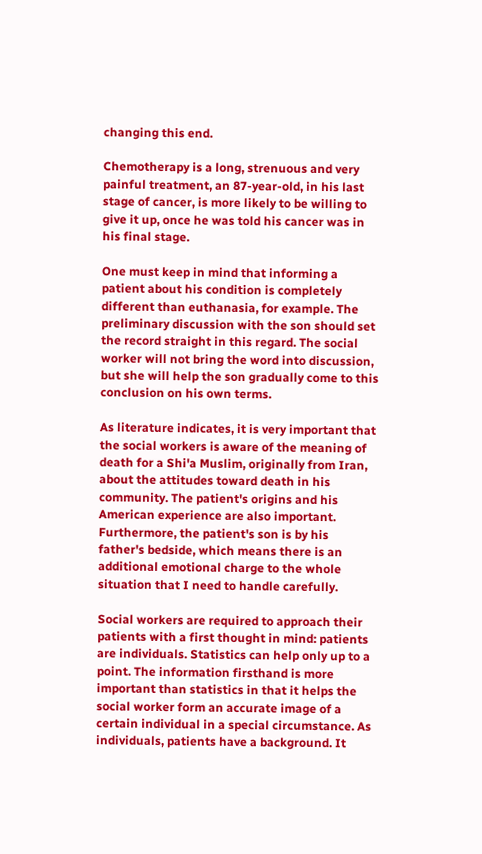changing this end.

Chemotherapy is a long, strenuous and very painful treatment, an 87-year-old, in his last stage of cancer, is more likely to be willing to give it up, once he was told his cancer was in his final stage.

One must keep in mind that informing a patient about his condition is completely different than euthanasia, for example. The preliminary discussion with the son should set the record straight in this regard. The social worker will not bring the word into discussion, but she will help the son gradually come to this conclusion on his own terms.

As literature indicates, it is very important that the social workers is aware of the meaning of death for a Shi'a Muslim, originally from Iran, about the attitudes toward death in his community. The patient's origins and his American experience are also important. Furthermore, the patient's son is by his father's bedside, which means there is an additional emotional charge to the whole situation that I need to handle carefully.

Social workers are required to approach their patients with a first thought in mind: patients are individuals. Statistics can help only up to a point. The information firsthand is more important than statistics in that it helps the social worker form an accurate image of a certain individual in a special circumstance. As individuals, patients have a background. It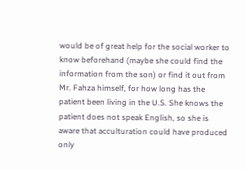would be of great help for the social worker to know beforehand (maybe she could find the information from the son) or find it out from Mr. Fahza himself, for how long has the patient been living in the U.S. She knows the patient does not speak English, so she is aware that acculturation could have produced only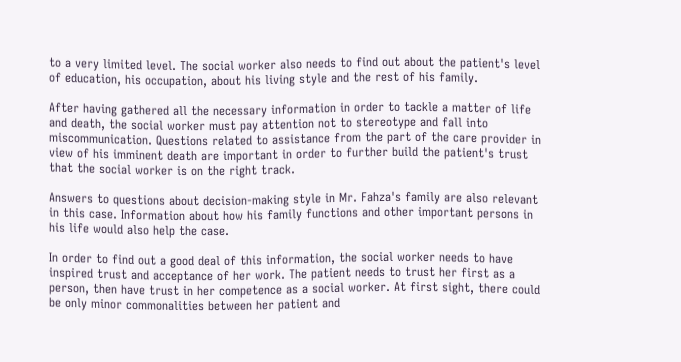to a very limited level. The social worker also needs to find out about the patient's level of education, his occupation, about his living style and the rest of his family.

After having gathered all the necessary information in order to tackle a matter of life and death, the social worker must pay attention not to stereotype and fall into miscommunication. Questions related to assistance from the part of the care provider in view of his imminent death are important in order to further build the patient's trust that the social worker is on the right track.

Answers to questions about decision-making style in Mr. Fahza's family are also relevant in this case. Information about how his family functions and other important persons in his life would also help the case.

In order to find out a good deal of this information, the social worker needs to have inspired trust and acceptance of her work. The patient needs to trust her first as a person, then have trust in her competence as a social worker. At first sight, there could be only minor commonalities between her patient and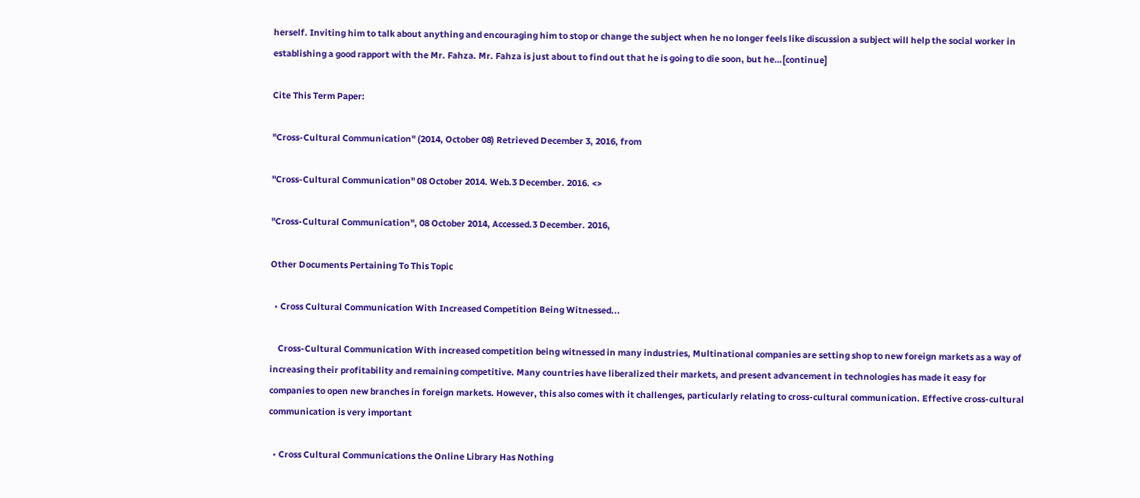herself. Inviting him to talk about anything and encouraging him to stop or change the subject when he no longer feels like discussion a subject will help the social worker in establishing a good rapport with the Mr. Fahza. Mr. Fahza is just about to find out that he is going to die soon, but he…[continue]

Cite This Term Paper:

"Cross-Cultural Communication" (2014, October 08) Retrieved December 3, 2016, from

"Cross-Cultural Communication" 08 October 2014. Web.3 December. 2016. <>

"Cross-Cultural Communication", 08 October 2014, Accessed.3 December. 2016,

Other Documents Pertaining To This Topic

  • Cross Cultural Communication With Increased Competition Being Witnessed...

    Cross-Cultural Communication With increased competition being witnessed in many industries, Multinational companies are setting shop to new foreign markets as a way of increasing their profitability and remaining competitive. Many countries have liberalized their markets, and present advancement in technologies has made it easy for companies to open new branches in foreign markets. However, this also comes with it challenges, particularly relating to cross-cultural communication. Effective cross-cultural communication is very important

  • Cross Cultural Communications the Online Library Has Nothing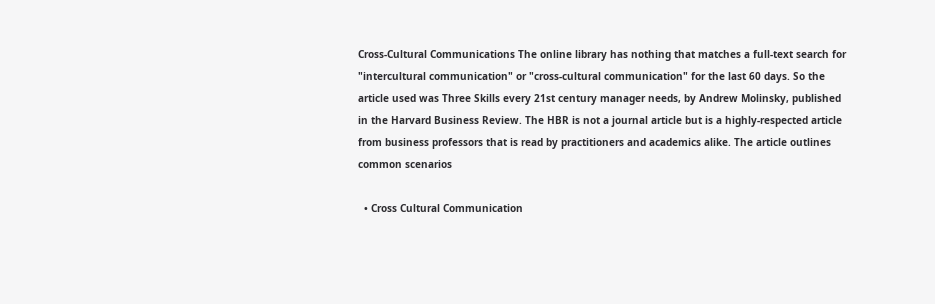Cross-Cultural Communications The online library has nothing that matches a full-text search for "intercultural communication" or "cross-cultural communication" for the last 60 days. So the article used was Three Skills every 21st century manager needs, by Andrew Molinsky, published in the Harvard Business Review. The HBR is not a journal article but is a highly-respected article from business professors that is read by practitioners and academics alike. The article outlines common scenarios

  • Cross Cultural Communication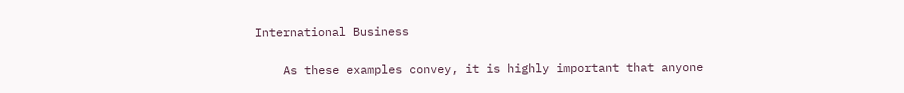International Business

    As these examples convey, it is highly important that anyone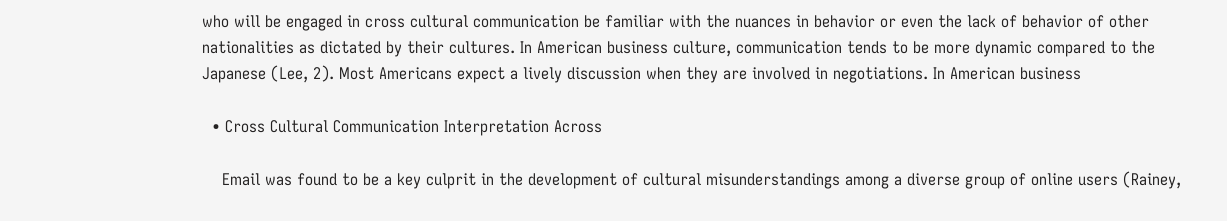who will be engaged in cross cultural communication be familiar with the nuances in behavior or even the lack of behavior of other nationalities as dictated by their cultures. In American business culture, communication tends to be more dynamic compared to the Japanese (Lee, 2). Most Americans expect a lively discussion when they are involved in negotiations. In American business

  • Cross Cultural Communication Interpretation Across

    Email was found to be a key culprit in the development of cultural misunderstandings among a diverse group of online users (Rainey,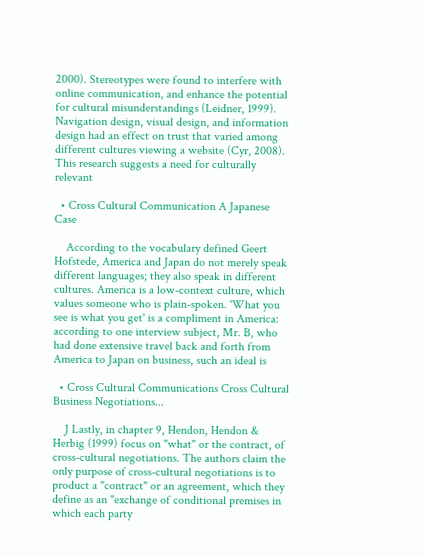2000). Stereotypes were found to interfere with online communication, and enhance the potential for cultural misunderstandings (Leidner, 1999). Navigation design, visual design, and information design had an effect on trust that varied among different cultures viewing a website (Cyr, 2008). This research suggests a need for culturally relevant

  • Cross Cultural Communication A Japanese Case

    According to the vocabulary defined Geert Hofstede, America and Japan do not merely speak different languages; they also speak in different cultures. America is a low-context culture, which values someone who is plain-spoken. 'What you see is what you get' is a compliment in America: according to one interview subject, Mr. B, who had done extensive travel back and forth from America to Japan on business, such an ideal is

  • Cross Cultural Communications Cross Cultural Business Negotiations...

    J Lastly, in chapter 9, Hendon, Hendon & Herbig (1999) focus on "what" or the contract, of cross-cultural negotiations. The authors claim the only purpose of cross-cultural negotiations is to product a "contract" or an agreement, which they define as an "exchange of conditional premises in which each party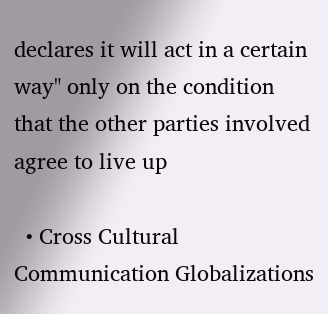declares it will act in a certain way" only on the condition that the other parties involved agree to live up

  • Cross Cultural Communication Globalizations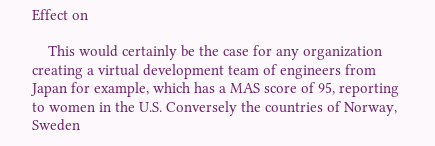Effect on

    This would certainly be the case for any organization creating a virtual development team of engineers from Japan for example, which has a MAS score of 95, reporting to women in the U.S. Conversely the countries of Norway, Sweden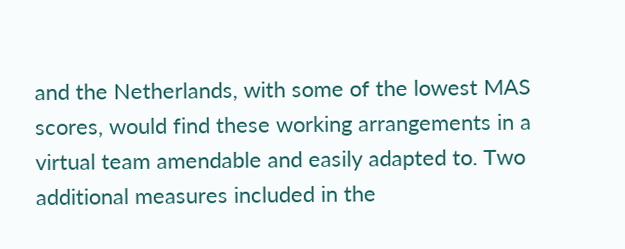and the Netherlands, with some of the lowest MAS scores, would find these working arrangements in a virtual team amendable and easily adapted to. Two additional measures included in the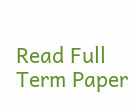Read Full Term Paper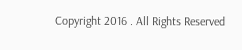Copyright 2016 . All Rights Reserved